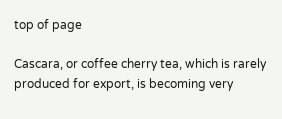top of page

Cascara, or coffee cherry tea, which is rarely produced for export, is becoming very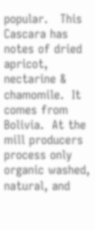popular.   This Cascara has notes of dried apricot, nectarine & chamomile.  It comes from Bolivia.  At the mill producers process only organic washed, natural, and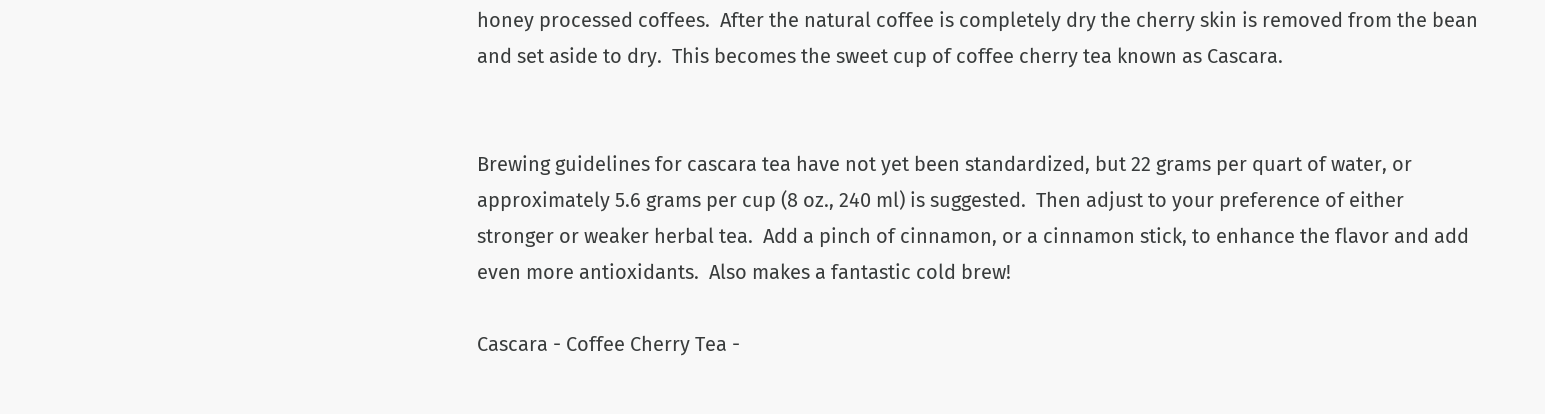honey processed coffees.  After the natural coffee is completely dry the cherry skin is removed from the bean and set aside to dry.  This becomes the sweet cup of coffee cherry tea known as Cascara.


Brewing guidelines for cascara tea have not yet been standardized, but 22 grams per quart of water, or approximately 5.6 grams per cup (8 oz., 240 ml) is suggested.  Then adjust to your preference of either stronger or weaker herbal tea.  Add a pinch of cinnamon, or a cinnamon stick, to enhance the flavor and add even more antioxidants.  Also makes a fantastic cold brew!

Cascara - Coffee Cherry Tea -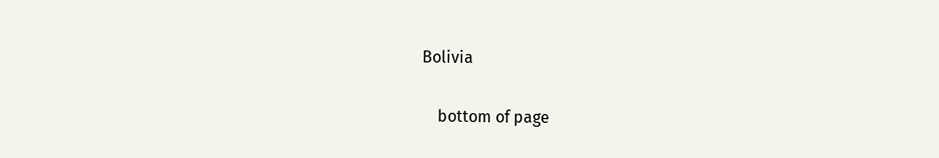Bolivia

    bottom of page